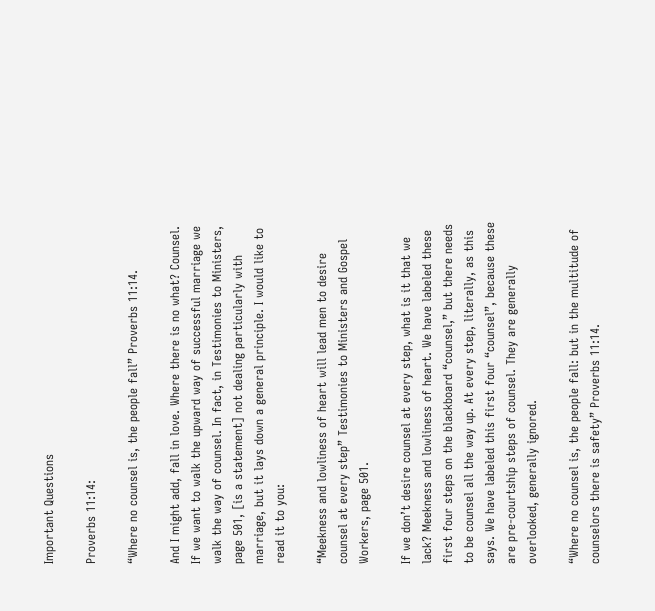Important Questions

Proverbs 11:14:

“Where no counsel is, the people fall” Proverbs 11:14.

And I might add, fall in love. Where there is no what? Counsel. If we want to walk the upward way of successful marriage we walk the way of counsel. In fact, in Testimonies to Ministers, page 501, [is a statement] not dealing particularly with marriage, but it lays down a general principle. I would like to read it to you:

“Meekness and lowliness of heart will lead men to desire counsel at every step” Testimonies to Ministers and Gospel Workers, page 501.

If we don’t desire counsel at every step, what is it that we lack? Meekness and lowliness of heart. We have labeled these first four steps on the blackboard “counsel,” but there needs to be counsel all the way up. At every step, literally, as this says. We have labeled this first four “counsel”, because these are pre-courtship steps of counsel. They are generally overlooked, generally ignored.

“Where no counsel is, the people fall: but in the multitude of counselors there is safety” Proverbs 11:14.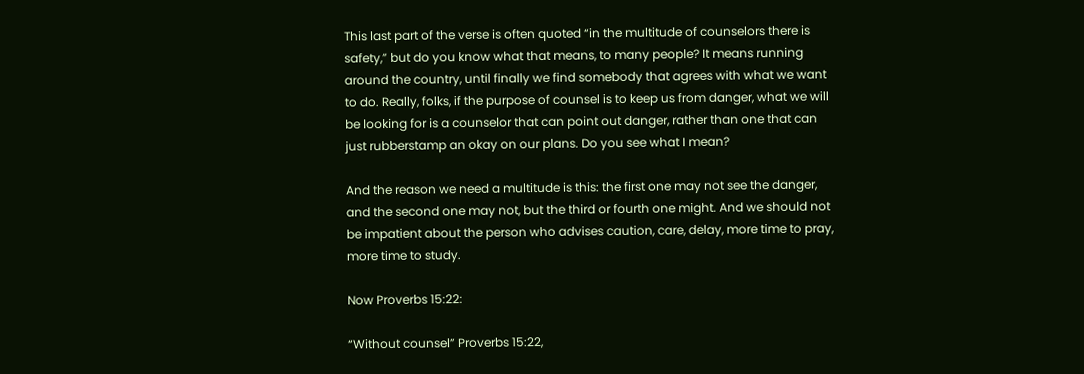This last part of the verse is often quoted “in the multitude of counselors there is safety,” but do you know what that means, to many people? It means running around the country, until finally we find somebody that agrees with what we want to do. Really, folks, if the purpose of counsel is to keep us from danger, what we will be looking for is a counselor that can point out danger, rather than one that can just rubberstamp an okay on our plans. Do you see what I mean?

And the reason we need a multitude is this: the first one may not see the danger, and the second one may not, but the third or fourth one might. And we should not be impatient about the person who advises caution, care, delay, more time to pray, more time to study.

Now Proverbs 15:22:

“Without counsel” Proverbs 15:22,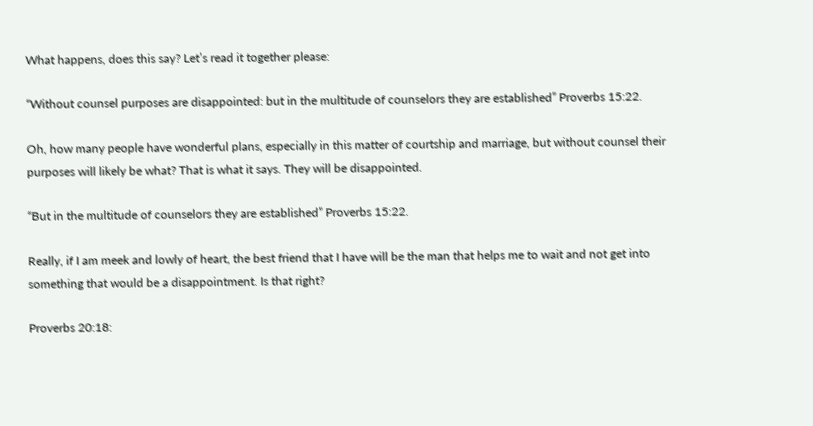What happens, does this say? Let’s read it together please:

“Without counsel purposes are disappointed: but in the multitude of counselors they are established” Proverbs 15:22.

Oh, how many people have wonderful plans, especially in this matter of courtship and marriage, but without counsel their purposes will likely be what? That is what it says. They will be disappointed.

“But in the multitude of counselors they are established” Proverbs 15:22.

Really, if I am meek and lowly of heart, the best friend that I have will be the man that helps me to wait and not get into something that would be a disappointment. Is that right?

Proverbs 20:18: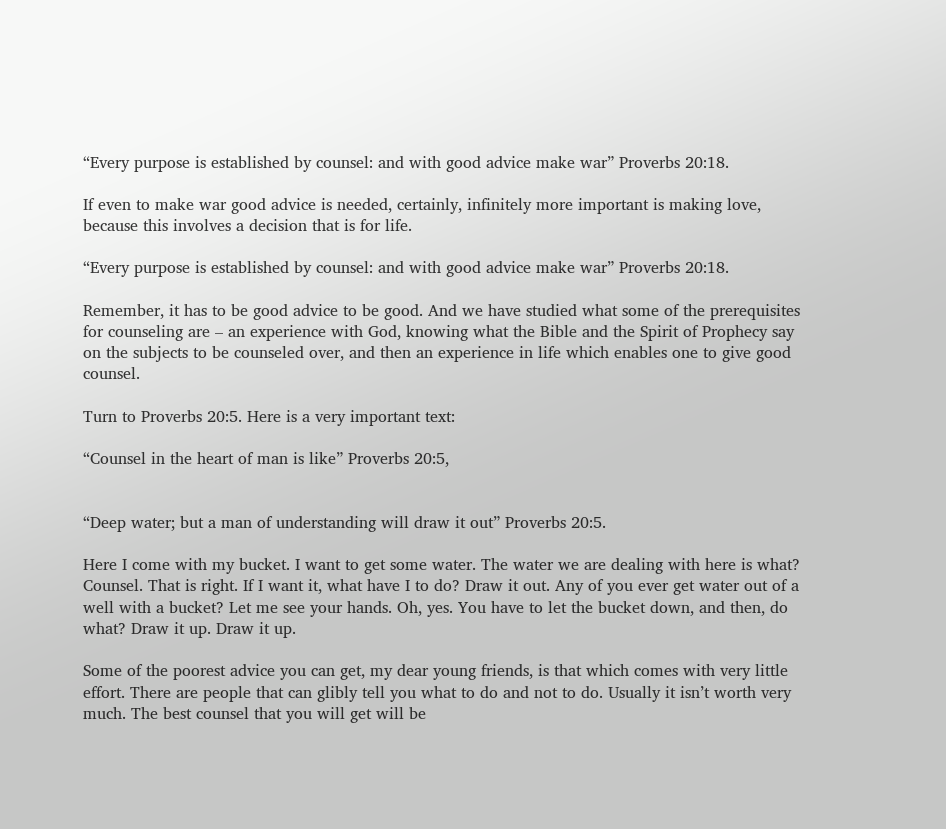“Every purpose is established by counsel: and with good advice make war” Proverbs 20:18.

If even to make war good advice is needed, certainly, infinitely more important is making love, because this involves a decision that is for life.

“Every purpose is established by counsel: and with good advice make war” Proverbs 20:18.

Remember, it has to be good advice to be good. And we have studied what some of the prerequisites for counseling are – an experience with God, knowing what the Bible and the Spirit of Prophecy say on the subjects to be counseled over, and then an experience in life which enables one to give good counsel.

Turn to Proverbs 20:5. Here is a very important text:

“Counsel in the heart of man is like” Proverbs 20:5,


“Deep water; but a man of understanding will draw it out” Proverbs 20:5.

Here I come with my bucket. I want to get some water. The water we are dealing with here is what? Counsel. That is right. If I want it, what have I to do? Draw it out. Any of you ever get water out of a well with a bucket? Let me see your hands. Oh, yes. You have to let the bucket down, and then, do what? Draw it up. Draw it up.

Some of the poorest advice you can get, my dear young friends, is that which comes with very little effort. There are people that can glibly tell you what to do and not to do. Usually it isn’t worth very much. The best counsel that you will get will be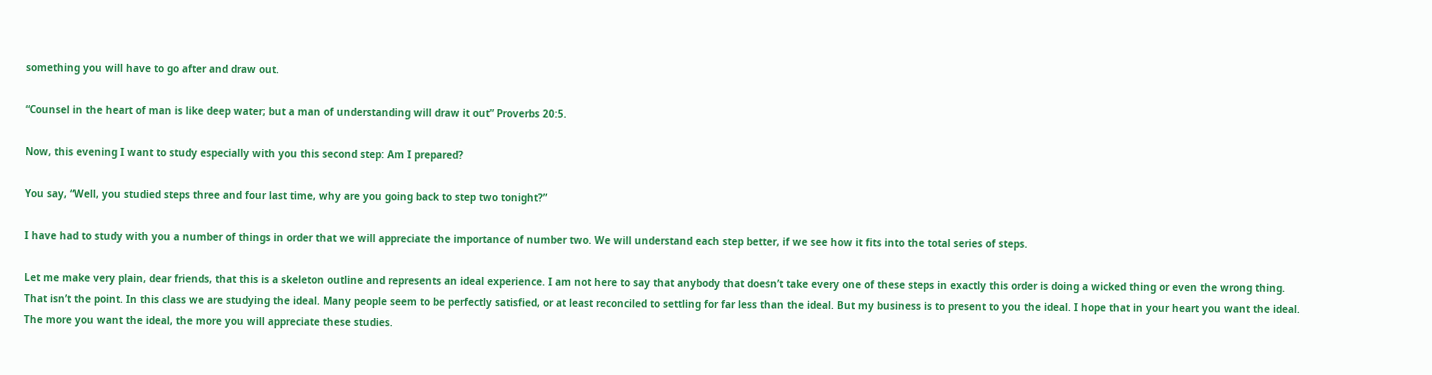something you will have to go after and draw out.

“Counsel in the heart of man is like deep water; but a man of understanding will draw it out” Proverbs 20:5.

Now, this evening I want to study especially with you this second step: Am I prepared?

You say, “Well, you studied steps three and four last time, why are you going back to step two tonight?”

I have had to study with you a number of things in order that we will appreciate the importance of number two. We will understand each step better, if we see how it fits into the total series of steps.

Let me make very plain, dear friends, that this is a skeleton outline and represents an ideal experience. I am not here to say that anybody that doesn’t take every one of these steps in exactly this order is doing a wicked thing or even the wrong thing. That isn’t the point. In this class we are studying the ideal. Many people seem to be perfectly satisfied, or at least reconciled to settling for far less than the ideal. But my business is to present to you the ideal. I hope that in your heart you want the ideal. The more you want the ideal, the more you will appreciate these studies.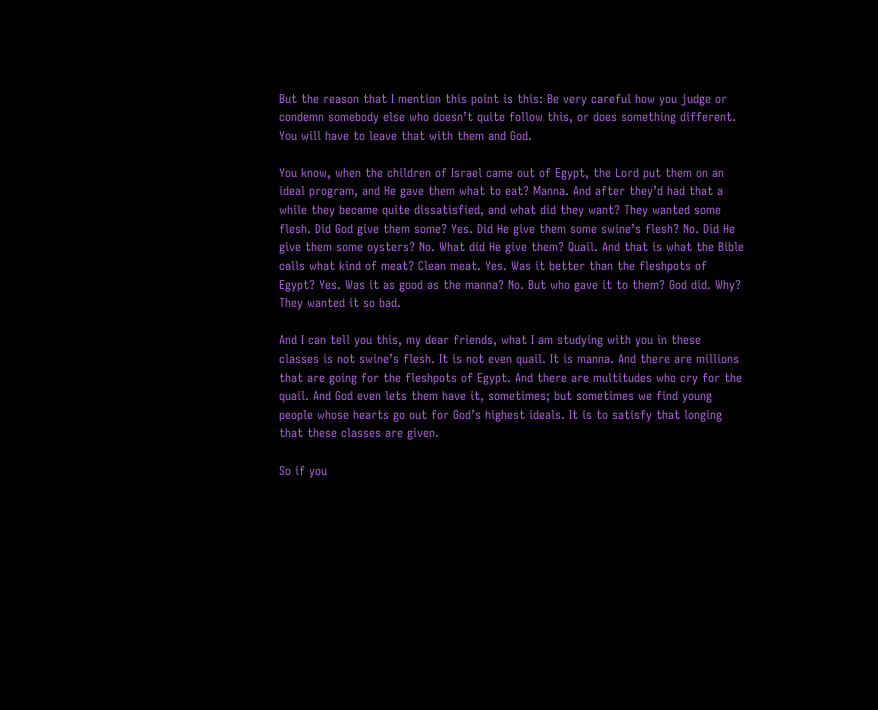But the reason that I mention this point is this: Be very careful how you judge or condemn somebody else who doesn’t quite follow this, or does something different. You will have to leave that with them and God.

You know, when the children of Israel came out of Egypt, the Lord put them on an ideal program, and He gave them what to eat? Manna. And after they’d had that a while they became quite dissatisfied, and what did they want? They wanted some flesh. Did God give them some? Yes. Did He give them some swine’s flesh? No. Did He give them some oysters? No. What did He give them? Quail. And that is what the Bible calls what kind of meat? Clean meat. Yes. Was it better than the fleshpots of Egypt? Yes. Was it as good as the manna? No. But who gave it to them? God did. Why? They wanted it so bad.

And I can tell you this, my dear friends, what I am studying with you in these classes is not swine’s flesh. It is not even quail. It is manna. And there are millions that are going for the fleshpots of Egypt. And there are multitudes who cry for the quail. And God even lets them have it, sometimes; but sometimes we find young people whose hearts go out for God’s highest ideals. It is to satisfy that longing that these classes are given.

So if you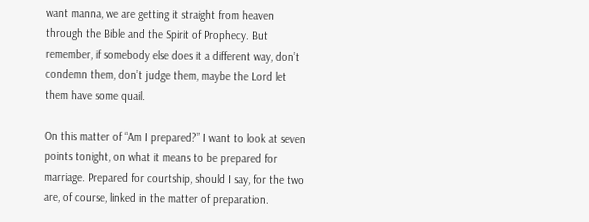want manna, we are getting it straight from heaven through the Bible and the Spirit of Prophecy. But remember, if somebody else does it a different way, don’t condemn them, don’t judge them, maybe the Lord let them have some quail.

On this matter of “Am I prepared?” I want to look at seven points tonight, on what it means to be prepared for marriage. Prepared for courtship, should I say, for the two are, of course, linked in the matter of preparation.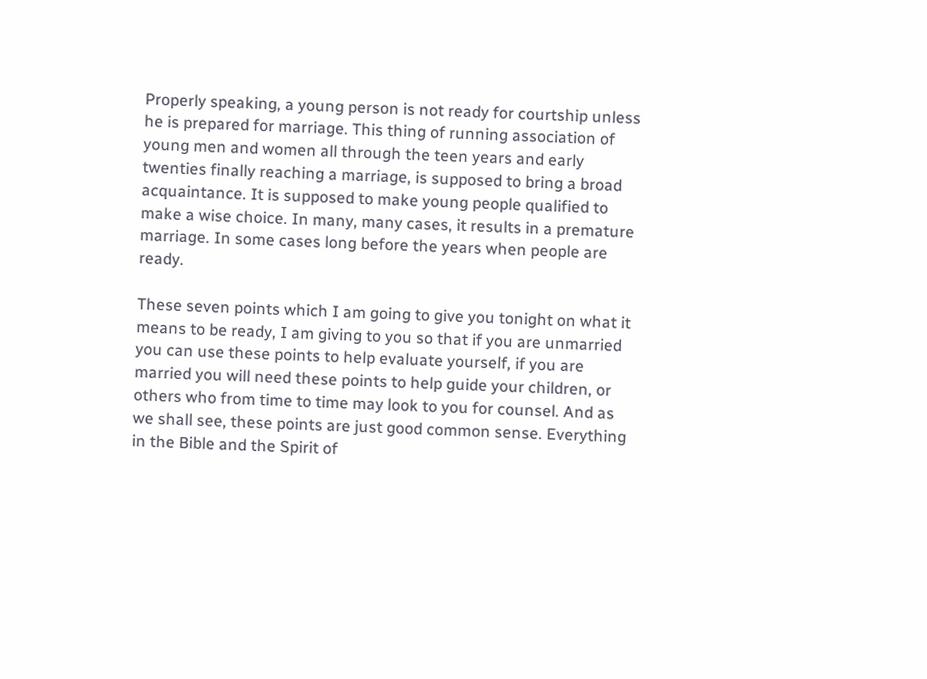Properly speaking, a young person is not ready for courtship unless he is prepared for marriage. This thing of running association of young men and women all through the teen years and early twenties finally reaching a marriage, is supposed to bring a broad acquaintance. It is supposed to make young people qualified to make a wise choice. In many, many cases, it results in a premature marriage. In some cases long before the years when people are ready.

These seven points which I am going to give you tonight on what it means to be ready, I am giving to you so that if you are unmarried you can use these points to help evaluate yourself, if you are married you will need these points to help guide your children, or others who from time to time may look to you for counsel. And as we shall see, these points are just good common sense. Everything in the Bible and the Spirit of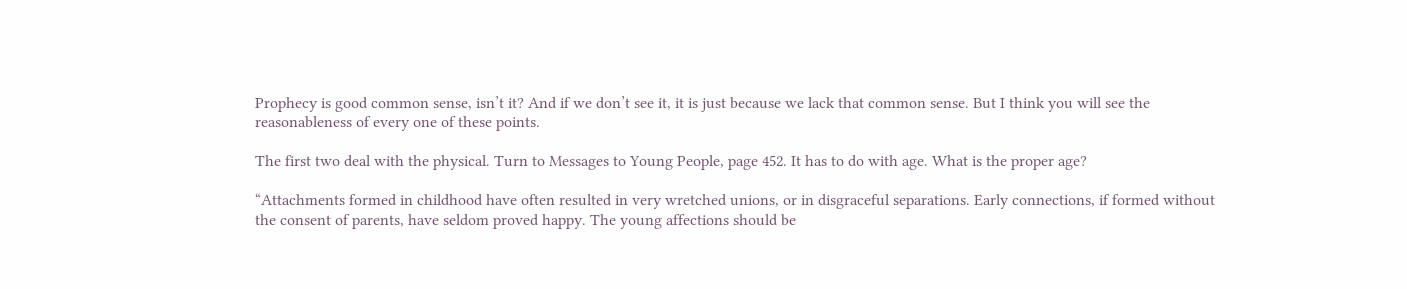Prophecy is good common sense, isn’t it? And if we don’t see it, it is just because we lack that common sense. But I think you will see the reasonableness of every one of these points.

The first two deal with the physical. Turn to Messages to Young People, page 452. It has to do with age. What is the proper age?

“Attachments formed in childhood have often resulted in very wretched unions, or in disgraceful separations. Early connections, if formed without the consent of parents, have seldom proved happy. The young affections should be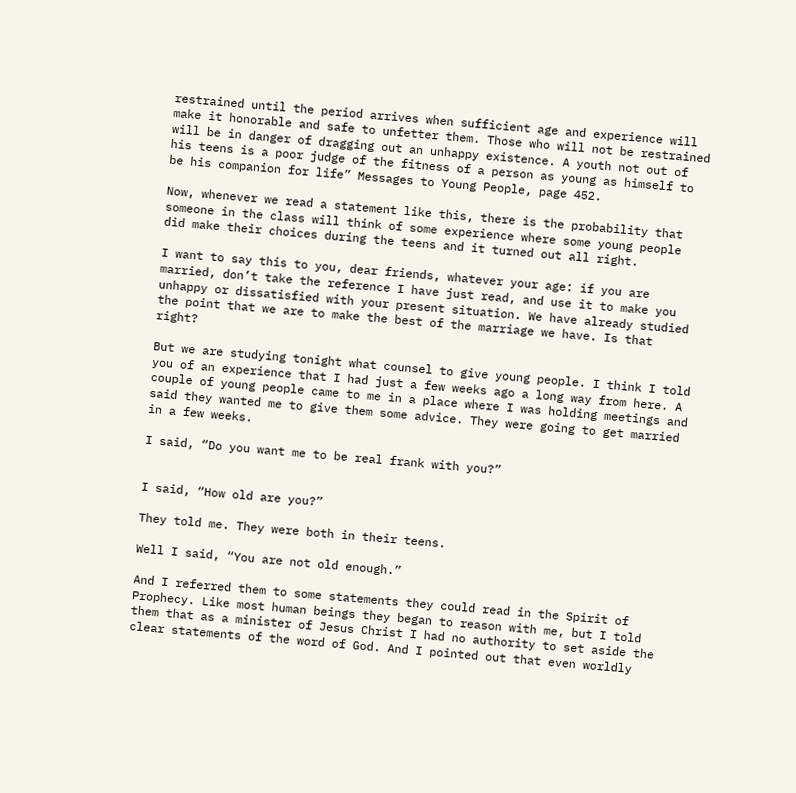restrained until the period arrives when sufficient age and experience will make it honorable and safe to unfetter them. Those who will not be restrained will be in danger of dragging out an unhappy existence. A youth not out of his teens is a poor judge of the fitness of a person as young as himself to be his companion for life” Messages to Young People, page 452.

Now, whenever we read a statement like this, there is the probability that someone in the class will think of some experience where some young people did make their choices during the teens and it turned out all right.

I want to say this to you, dear friends, whatever your age: if you are married, don’t take the reference I have just read, and use it to make you unhappy or dissatisfied with your present situation. We have already studied the point that we are to make the best of the marriage we have. Is that right?

But we are studying tonight what counsel to give young people. I think I told you of an experience that I had just a few weeks ago a long way from here. A couple of young people came to me in a place where I was holding meetings and said they wanted me to give them some advice. They were going to get married in a few weeks.

I said, “Do you want me to be real frank with you?”


I said, “How old are you?”

They told me. They were both in their teens.

Well I said, “You are not old enough.”

And I referred them to some statements they could read in the Spirit of Prophecy. Like most human beings they began to reason with me, but I told them that as a minister of Jesus Christ I had no authority to set aside the clear statements of the word of God. And I pointed out that even worldly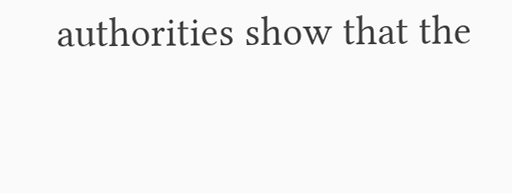authorities show that the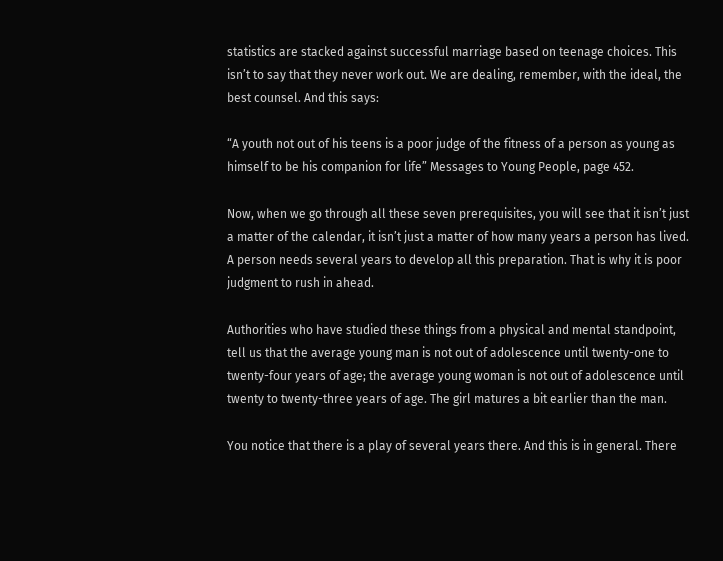statistics are stacked against successful marriage based on teenage choices. This isn’t to say that they never work out. We are dealing, remember, with the ideal, the best counsel. And this says:

“A youth not out of his teens is a poor judge of the fitness of a person as young as himself to be his companion for life” Messages to Young People, page 452.

Now, when we go through all these seven prerequisites, you will see that it isn’t just a matter of the calendar, it isn’t just a matter of how many years a person has lived. A person needs several years to develop all this preparation. That is why it is poor judgment to rush in ahead.

Authorities who have studied these things from a physical and mental standpoint, tell us that the average young man is not out of adolescence until twenty-one to twenty-four years of age; the average young woman is not out of adolescence until twenty to twenty-three years of age. The girl matures a bit earlier than the man.

You notice that there is a play of several years there. And this is in general. There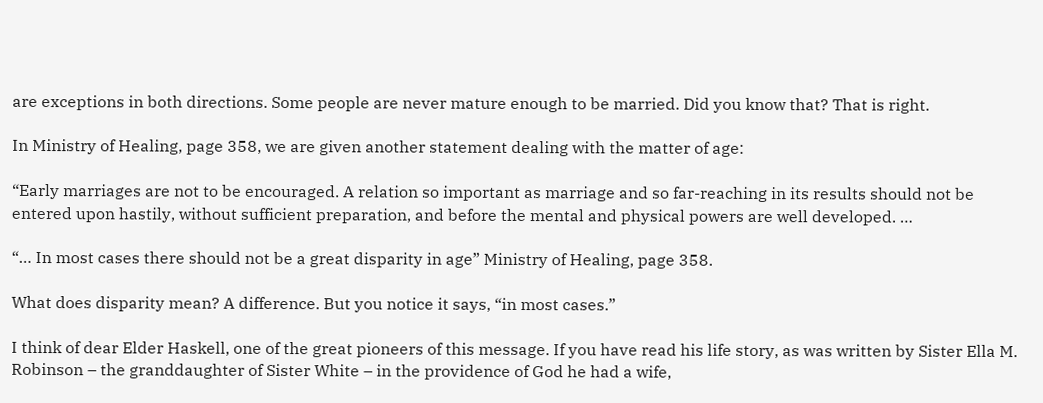are exceptions in both directions. Some people are never mature enough to be married. Did you know that? That is right.

In Ministry of Healing, page 358, we are given another statement dealing with the matter of age:

“Early marriages are not to be encouraged. A relation so important as marriage and so far-reaching in its results should not be entered upon hastily, without sufficient preparation, and before the mental and physical powers are well developed. …

“… In most cases there should not be a great disparity in age” Ministry of Healing, page 358.

What does disparity mean? A difference. But you notice it says, “in most cases.”

I think of dear Elder Haskell, one of the great pioneers of this message. If you have read his life story, as was written by Sister Ella M. Robinson – the granddaughter of Sister White – in the providence of God he had a wife,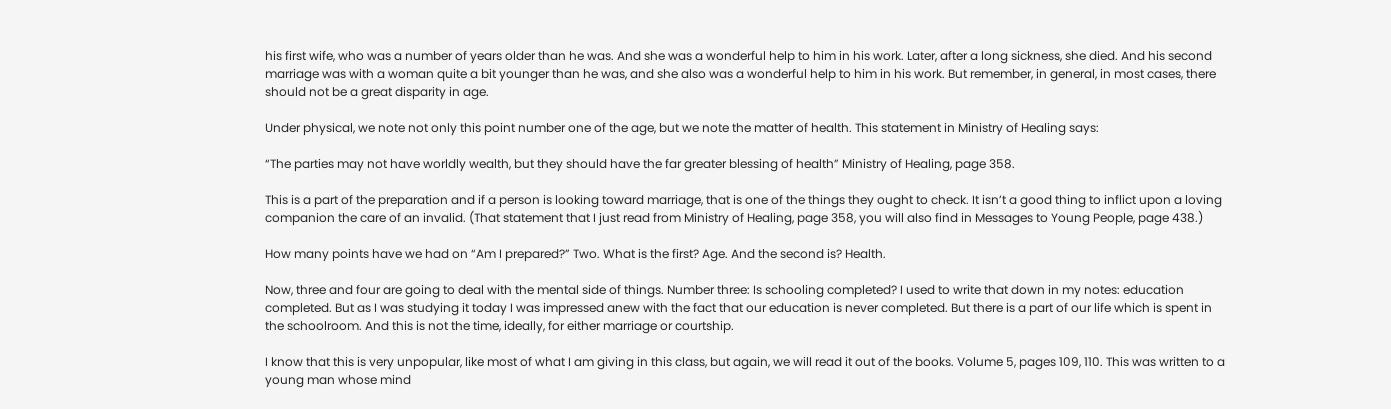his first wife, who was a number of years older than he was. And she was a wonderful help to him in his work. Later, after a long sickness, she died. And his second marriage was with a woman quite a bit younger than he was, and she also was a wonderful help to him in his work. But remember, in general, in most cases, there should not be a great disparity in age.

Under physical, we note not only this point number one of the age, but we note the matter of health. This statement in Ministry of Healing says:

“The parties may not have worldly wealth, but they should have the far greater blessing of health” Ministry of Healing, page 358.

This is a part of the preparation and if a person is looking toward marriage, that is one of the things they ought to check. It isn’t a good thing to inflict upon a loving companion the care of an invalid. (That statement that I just read from Ministry of Healing, page 358, you will also find in Messages to Young People, page 438.)

How many points have we had on “Am I prepared?” Two. What is the first? Age. And the second is? Health.

Now, three and four are going to deal with the mental side of things. Number three: Is schooling completed? I used to write that down in my notes: education completed. But as I was studying it today I was impressed anew with the fact that our education is never completed. But there is a part of our life which is spent in the schoolroom. And this is not the time, ideally, for either marriage or courtship.

I know that this is very unpopular, like most of what I am giving in this class, but again, we will read it out of the books. Volume 5, pages 109, 110. This was written to a young man whose mind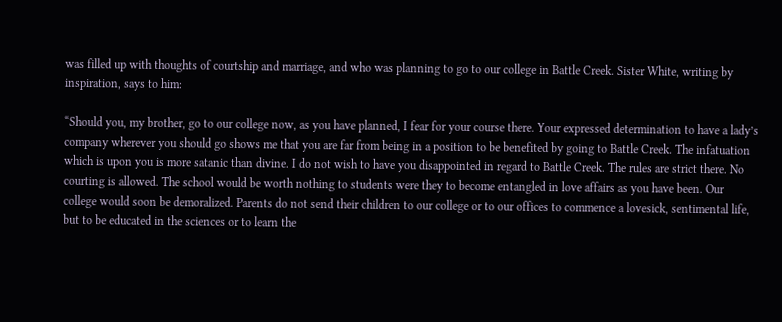was filled up with thoughts of courtship and marriage, and who was planning to go to our college in Battle Creek. Sister White, writing by inspiration, says to him:

“Should you, my brother, go to our college now, as you have planned, I fear for your course there. Your expressed determination to have a lady’s company wherever you should go shows me that you are far from being in a position to be benefited by going to Battle Creek. The infatuation which is upon you is more satanic than divine. I do not wish to have you disappointed in regard to Battle Creek. The rules are strict there. No courting is allowed. The school would be worth nothing to students were they to become entangled in love affairs as you have been. Our college would soon be demoralized. Parents do not send their children to our college or to our offices to commence a lovesick, sentimental life, but to be educated in the sciences or to learn the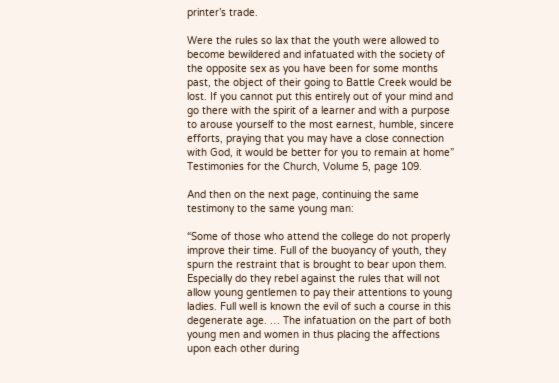printer’s trade.

Were the rules so lax that the youth were allowed to become bewildered and infatuated with the society of the opposite sex as you have been for some months past, the object of their going to Battle Creek would be lost. If you cannot put this entirely out of your mind and go there with the spirit of a learner and with a purpose to arouse yourself to the most earnest, humble, sincere efforts, praying that you may have a close connection with God, it would be better for you to remain at home” Testimonies for the Church, Volume 5, page 109.

And then on the next page, continuing the same testimony to the same young man:

“Some of those who attend the college do not properly improve their time. Full of the buoyancy of youth, they spurn the restraint that is brought to bear upon them. Especially do they rebel against the rules that will not allow young gentlemen to pay their attentions to young ladies. Full well is known the evil of such a course in this degenerate age. … The infatuation on the part of both young men and women in thus placing the affections upon each other during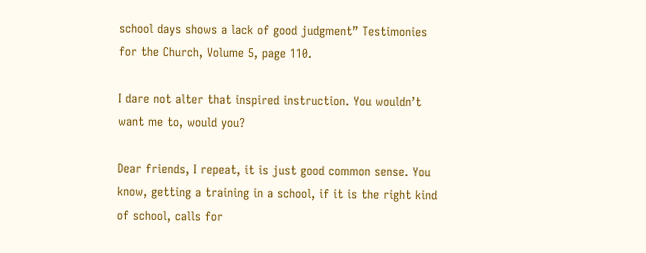school days shows a lack of good judgment” Testimonies for the Church, Volume 5, page 110.

I dare not alter that inspired instruction. You wouldn’t want me to, would you?

Dear friends, I repeat, it is just good common sense. You know, getting a training in a school, if it is the right kind of school, calls for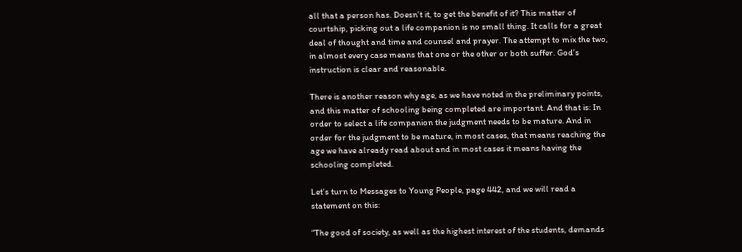all that a person has. Doesn’t it, to get the benefit of it? This matter of courtship, picking out a life companion is no small thing. It calls for a great deal of thought and time and counsel and prayer. The attempt to mix the two, in almost every case means that one or the other or both suffer. God’s instruction is clear and reasonable.

There is another reason why age, as we have noted in the preliminary points, and this matter of schooling being completed are important. And that is: In order to select a life companion the judgment needs to be mature. And in order for the judgment to be mature, in most cases, that means reaching the age we have already read about and in most cases it means having the schooling completed.

Let’s turn to Messages to Young People, page 442, and we will read a statement on this:

“The good of society, as well as the highest interest of the students, demands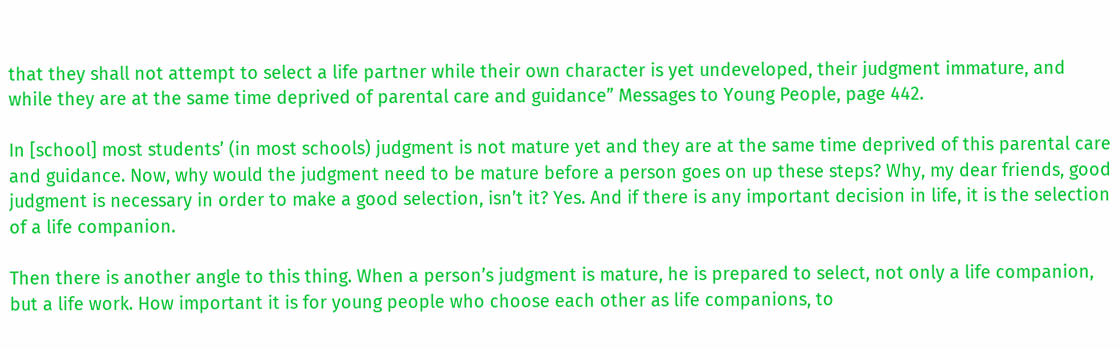that they shall not attempt to select a life partner while their own character is yet undeveloped, their judgment immature, and while they are at the same time deprived of parental care and guidance” Messages to Young People, page 442.

In [school] most students’ (in most schools) judgment is not mature yet and they are at the same time deprived of this parental care and guidance. Now, why would the judgment need to be mature before a person goes on up these steps? Why, my dear friends, good judgment is necessary in order to make a good selection, isn’t it? Yes. And if there is any important decision in life, it is the selection of a life companion.

Then there is another angle to this thing. When a person’s judgment is mature, he is prepared to select, not only a life companion, but a life work. How important it is for young people who choose each other as life companions, to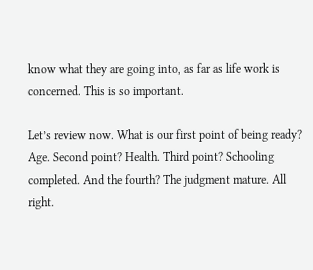know what they are going into, as far as life work is concerned. This is so important.

Let’s review now. What is our first point of being ready? Age. Second point? Health. Third point? Schooling completed. And the fourth? The judgment mature. All right.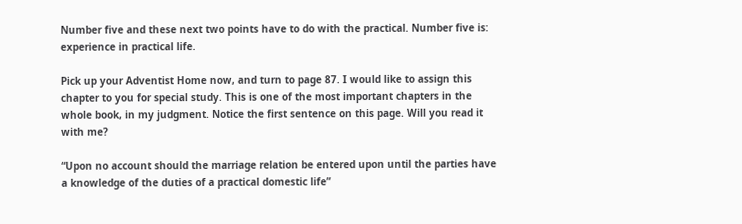Number five and these next two points have to do with the practical. Number five is: experience in practical life.

Pick up your Adventist Home now, and turn to page 87. I would like to assign this chapter to you for special study. This is one of the most important chapters in the whole book, in my judgment. Notice the first sentence on this page. Will you read it with me?

“Upon no account should the marriage relation be entered upon until the parties have a knowledge of the duties of a practical domestic life”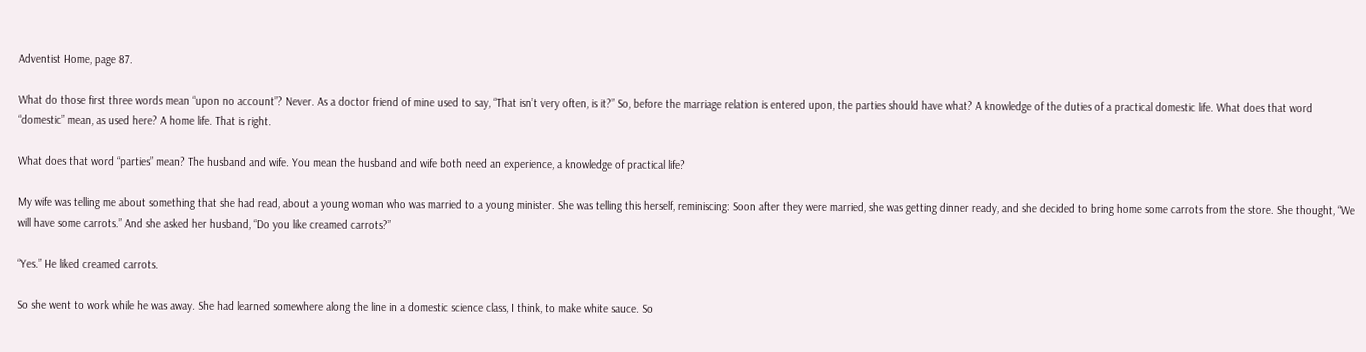Adventist Home, page 87.

What do those first three words mean “upon no account”? Never. As a doctor friend of mine used to say, “That isn’t very often, is it?” So, before the marriage relation is entered upon, the parties should have what? A knowledge of the duties of a practical domestic life. What does that word “domestic” mean, as used here? A home life. That is right.

What does that word “parties” mean? The husband and wife. You mean the husband and wife both need an experience, a knowledge of practical life?

My wife was telling me about something that she had read, about a young woman who was married to a young minister. She was telling this herself, reminiscing: Soon after they were married, she was getting dinner ready, and she decided to bring home some carrots from the store. She thought, “We will have some carrots.” And she asked her husband, “Do you like creamed carrots?”

“Yes.” He liked creamed carrots.

So she went to work while he was away. She had learned somewhere along the line in a domestic science class, I think, to make white sauce. So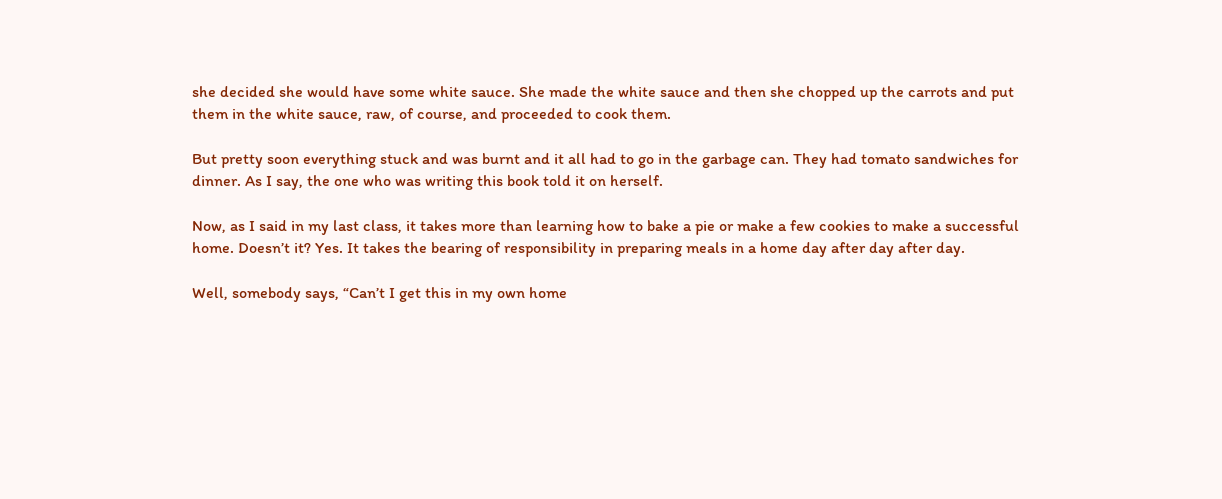she decided she would have some white sauce. She made the white sauce and then she chopped up the carrots and put them in the white sauce, raw, of course, and proceeded to cook them.

But pretty soon everything stuck and was burnt and it all had to go in the garbage can. They had tomato sandwiches for dinner. As I say, the one who was writing this book told it on herself.

Now, as I said in my last class, it takes more than learning how to bake a pie or make a few cookies to make a successful home. Doesn’t it? Yes. It takes the bearing of responsibility in preparing meals in a home day after day after day.

Well, somebody says, “Can’t I get this in my own home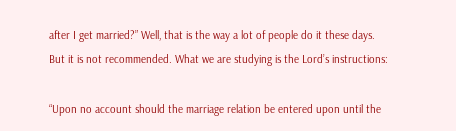after I get married?” Well, that is the way a lot of people do it these days. But it is not recommended. What we are studying is the Lord’s instructions:

“Upon no account should the marriage relation be entered upon until the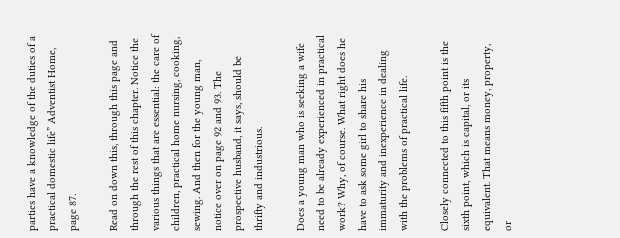parties have a knowledge of the duties of a practical domestic life” Adventist Home, page 87.

Read on down this, through this page and through the rest of this chapter. Notice the various things that are essential: the care of children, practical home nursing, cooking, sewing. And then for the young man, notice over on page 92 and 93. The prospective husband, it says, should be thrifty and industrious.

Does a young man who is seeking a wife need to be already experienced in practical work? Why, of course. What right does he have to ask some girl to share his immaturity and inexperience in dealing with the problems of practical life.

Closely connected to this fifth point is the sixth point, which is capital, or its equivalent. That means money, property, or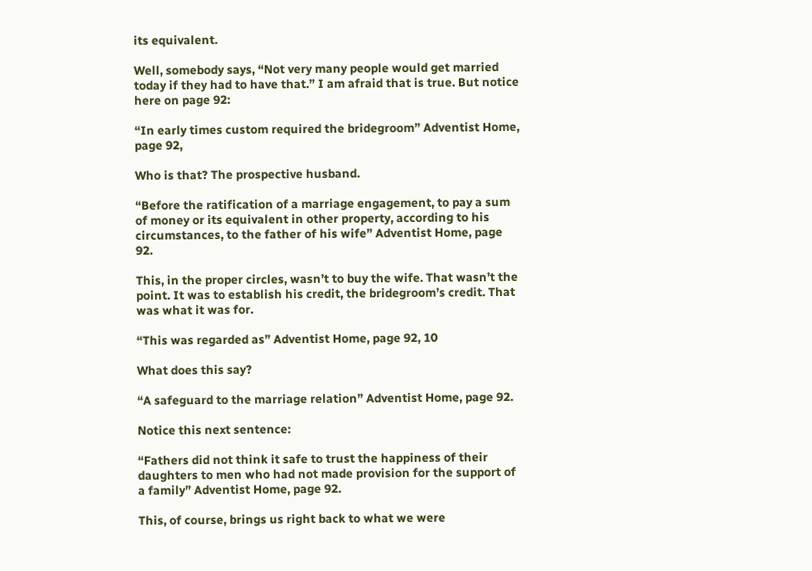its equivalent.

Well, somebody says, “Not very many people would get married today if they had to have that.” I am afraid that is true. But notice here on page 92:

“In early times custom required the bridegroom” Adventist Home, page 92,

Who is that? The prospective husband.

“Before the ratification of a marriage engagement, to pay a sum of money or its equivalent in other property, according to his circumstances, to the father of his wife” Adventist Home, page 92.

This, in the proper circles, wasn’t to buy the wife. That wasn’t the point. It was to establish his credit, the bridegroom’s credit. That was what it was for.

“This was regarded as” Adventist Home, page 92, 10

What does this say?

“A safeguard to the marriage relation” Adventist Home, page 92.

Notice this next sentence:

“Fathers did not think it safe to trust the happiness of their daughters to men who had not made provision for the support of a family” Adventist Home, page 92.

This, of course, brings us right back to what we were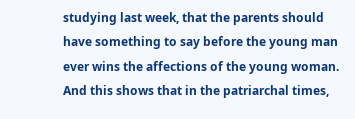studying last week, that the parents should have something to say before the young man ever wins the affections of the young woman. And this shows that in the patriarchal times,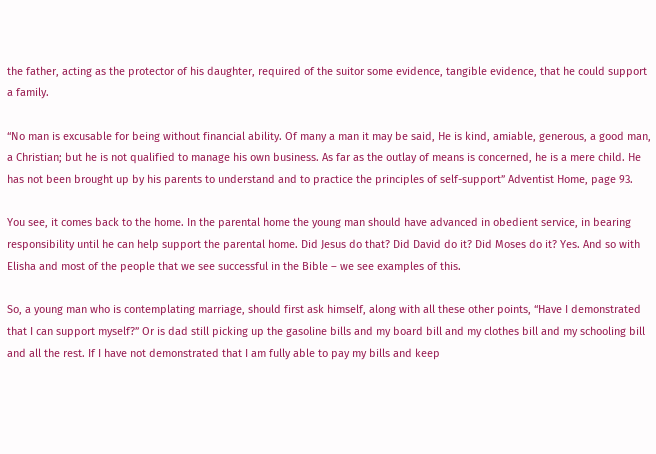the father, acting as the protector of his daughter, required of the suitor some evidence, tangible evidence, that he could support a family.

“No man is excusable for being without financial ability. Of many a man it may be said, He is kind, amiable, generous, a good man, a Christian; but he is not qualified to manage his own business. As far as the outlay of means is concerned, he is a mere child. He has not been brought up by his parents to understand and to practice the principles of self-support” Adventist Home, page 93.

You see, it comes back to the home. In the parental home the young man should have advanced in obedient service, in bearing responsibility until he can help support the parental home. Did Jesus do that? Did David do it? Did Moses do it? Yes. And so with Elisha and most of the people that we see successful in the Bible – we see examples of this.

So, a young man who is contemplating marriage, should first ask himself, along with all these other points, “Have I demonstrated that I can support myself?” Or is dad still picking up the gasoline bills and my board bill and my clothes bill and my schooling bill and all the rest. If I have not demonstrated that I am fully able to pay my bills and keep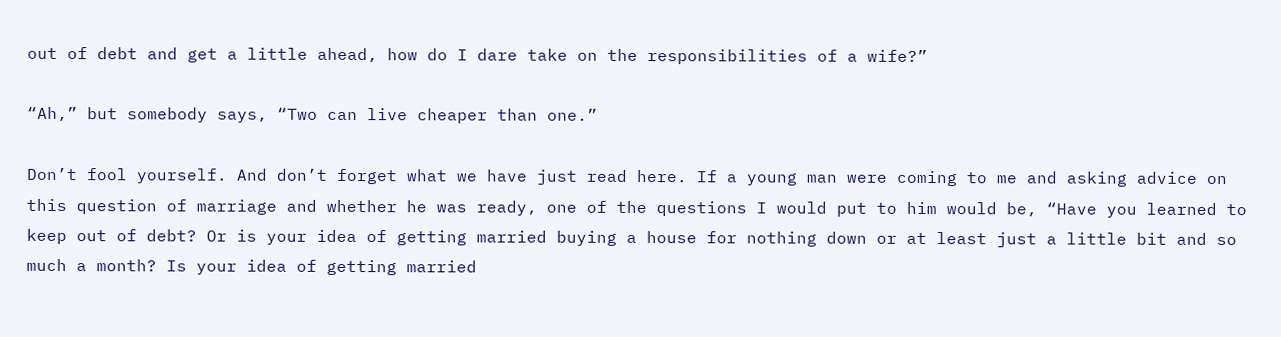out of debt and get a little ahead, how do I dare take on the responsibilities of a wife?”

“Ah,” but somebody says, “Two can live cheaper than one.”

Don’t fool yourself. And don’t forget what we have just read here. If a young man were coming to me and asking advice on this question of marriage and whether he was ready, one of the questions I would put to him would be, “Have you learned to keep out of debt? Or is your idea of getting married buying a house for nothing down or at least just a little bit and so much a month? Is your idea of getting married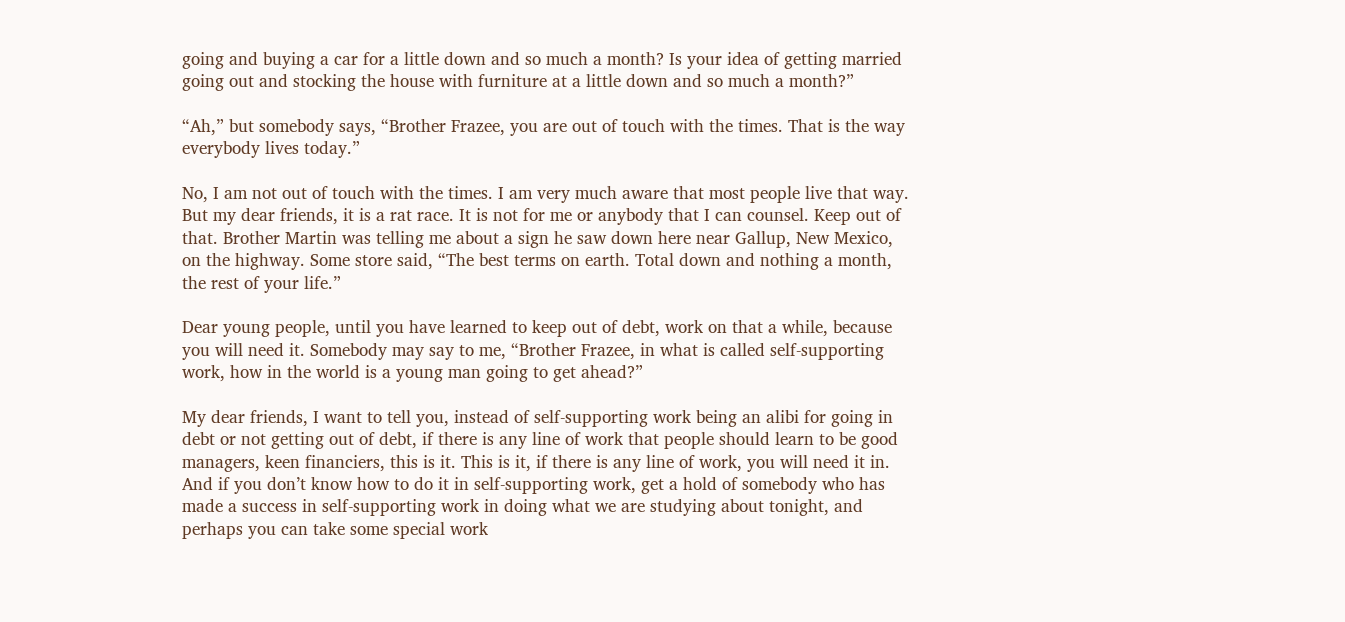going and buying a car for a little down and so much a month? Is your idea of getting married going out and stocking the house with furniture at a little down and so much a month?”

“Ah,” but somebody says, “Brother Frazee, you are out of touch with the times. That is the way everybody lives today.”

No, I am not out of touch with the times. I am very much aware that most people live that way. But my dear friends, it is a rat race. It is not for me or anybody that I can counsel. Keep out of that. Brother Martin was telling me about a sign he saw down here near Gallup, New Mexico, on the highway. Some store said, “The best terms on earth. Total down and nothing a month, the rest of your life.”

Dear young people, until you have learned to keep out of debt, work on that a while, because you will need it. Somebody may say to me, “Brother Frazee, in what is called self-supporting work, how in the world is a young man going to get ahead?”

My dear friends, I want to tell you, instead of self-supporting work being an alibi for going in debt or not getting out of debt, if there is any line of work that people should learn to be good managers, keen financiers, this is it. This is it, if there is any line of work, you will need it in. And if you don’t know how to do it in self-supporting work, get a hold of somebody who has made a success in self-supporting work in doing what we are studying about tonight, and perhaps you can take some special work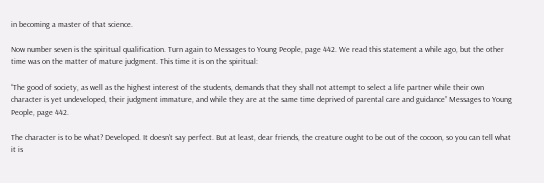in becoming a master of that science.

Now number seven is the spiritual qualification. Turn again to Messages to Young People, page 442. We read this statement a while ago, but the other time was on the matter of mature judgment. This time it is on the spiritual:

“The good of society, as well as the highest interest of the students, demands that they shall not attempt to select a life partner while their own character is yet undeveloped, their judgment immature, and while they are at the same time deprived of parental care and guidance” Messages to Young People, page 442.

The character is to be what? Developed. It doesn’t say perfect. But at least, dear friends, the creature ought to be out of the cocoon, so you can tell what it is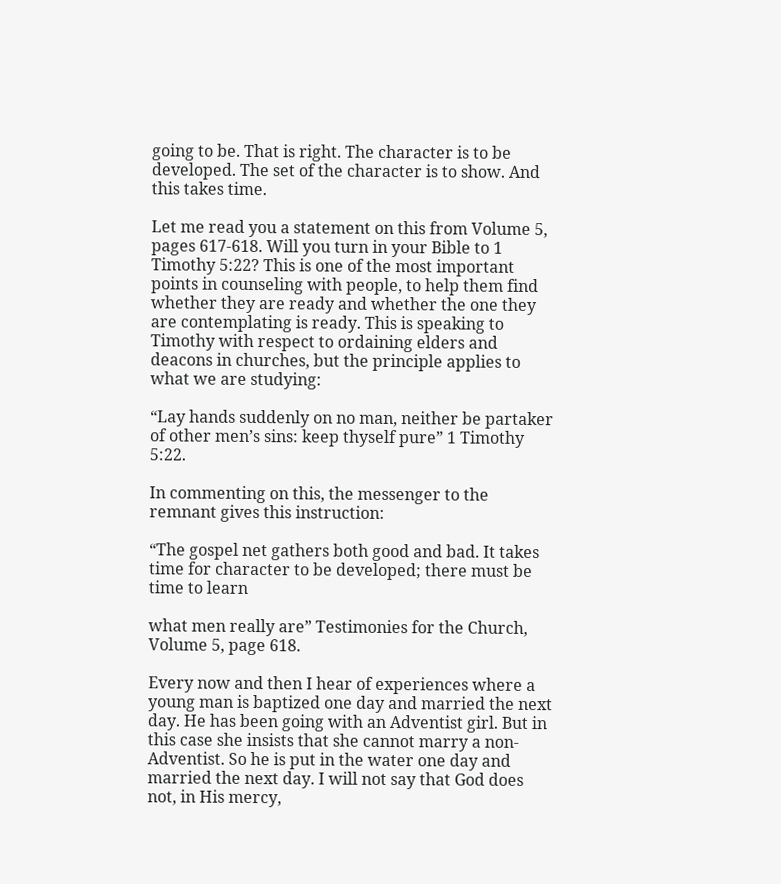going to be. That is right. The character is to be developed. The set of the character is to show. And this takes time.

Let me read you a statement on this from Volume 5, pages 617-618. Will you turn in your Bible to 1 Timothy 5:22? This is one of the most important points in counseling with people, to help them find whether they are ready and whether the one they are contemplating is ready. This is speaking to Timothy with respect to ordaining elders and deacons in churches, but the principle applies to what we are studying:

“Lay hands suddenly on no man, neither be partaker of other men’s sins: keep thyself pure” 1 Timothy 5:22.

In commenting on this, the messenger to the remnant gives this instruction:

“The gospel net gathers both good and bad. It takes time for character to be developed; there must be time to learn

what men really are” Testimonies for the Church, Volume 5, page 618.

Every now and then I hear of experiences where a young man is baptized one day and married the next day. He has been going with an Adventist girl. But in this case she insists that she cannot marry a non-Adventist. So he is put in the water one day and married the next day. I will not say that God does not, in His mercy,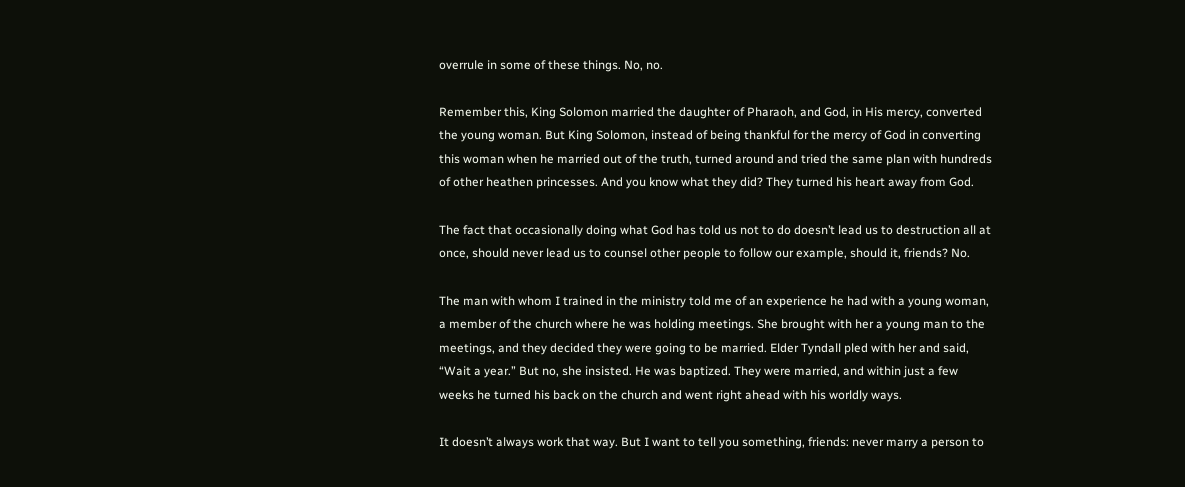overrule in some of these things. No, no.

Remember this, King Solomon married the daughter of Pharaoh, and God, in His mercy, converted the young woman. But King Solomon, instead of being thankful for the mercy of God in converting this woman when he married out of the truth, turned around and tried the same plan with hundreds of other heathen princesses. And you know what they did? They turned his heart away from God.

The fact that occasionally doing what God has told us not to do doesn’t lead us to destruction all at once, should never lead us to counsel other people to follow our example, should it, friends? No.

The man with whom I trained in the ministry told me of an experience he had with a young woman, a member of the church where he was holding meetings. She brought with her a young man to the meetings, and they decided they were going to be married. Elder Tyndall pled with her and said, “Wait a year.” But no, she insisted. He was baptized. They were married, and within just a few weeks he turned his back on the church and went right ahead with his worldly ways.

It doesn’t always work that way. But I want to tell you something, friends: never marry a person to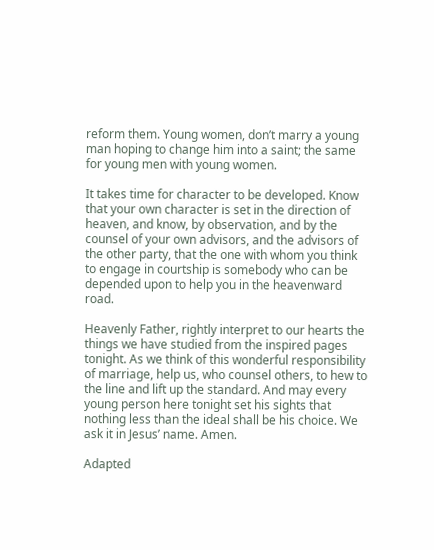reform them. Young women, don’t marry a young man hoping to change him into a saint; the same for young men with young women.

It takes time for character to be developed. Know that your own character is set in the direction of heaven, and know, by observation, and by the counsel of your own advisors, and the advisors of the other party, that the one with whom you think to engage in courtship is somebody who can be depended upon to help you in the heavenward road.

Heavenly Father, rightly interpret to our hearts the things we have studied from the inspired pages tonight. As we think of this wonderful responsibility of marriage, help us, who counsel others, to hew to the line and lift up the standard. And may every young person here tonight set his sights that nothing less than the ideal shall be his choice. We ask it in Jesus’ name. Amen.

Adapted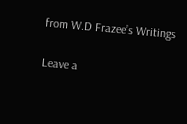from W.D Frazee’s Writings

Leave a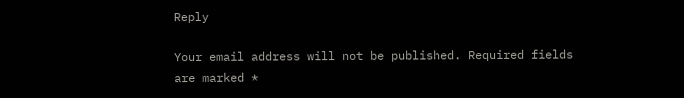Reply

Your email address will not be published. Required fields are marked *